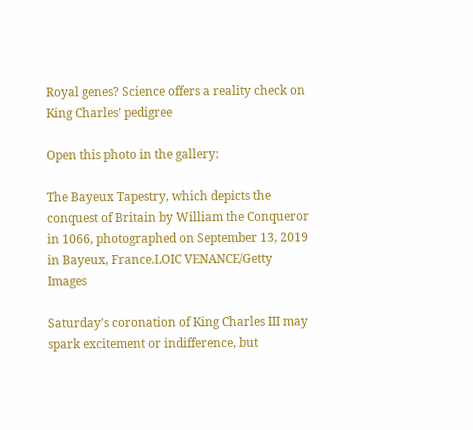Royal genes? Science offers a reality check on King Charles’ pedigree

Open this photo in the gallery:

The Bayeux Tapestry, which depicts the conquest of Britain by William the Conqueror in 1066, photographed on September 13, 2019 in Bayeux, France.LOIC VENANCE/Getty Images

Saturday’s coronation of King Charles III may spark excitement or indifference, but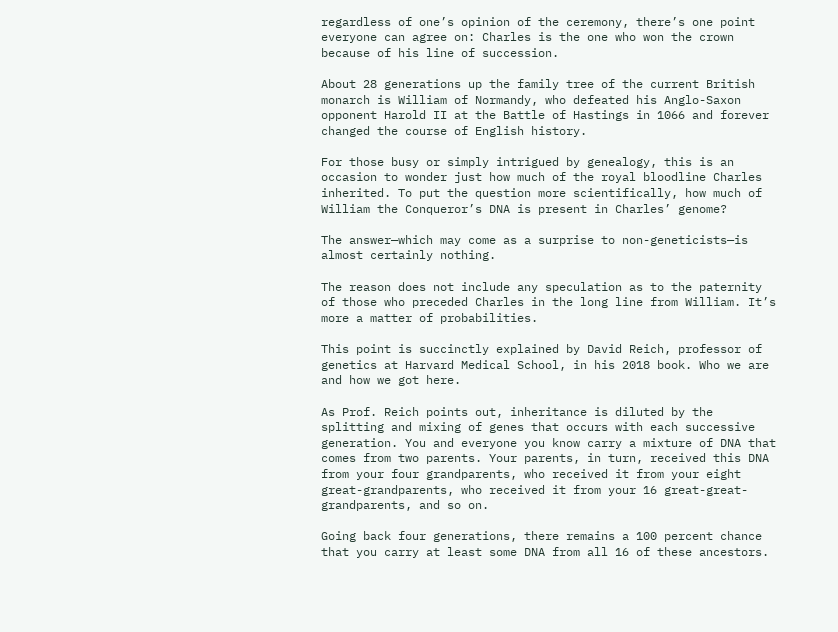regardless of one’s opinion of the ceremony, there’s one point everyone can agree on: Charles is the one who won the crown because of his line of succession.

About 28 generations up the family tree of the current British monarch is William of Normandy, who defeated his Anglo-Saxon opponent Harold II at the Battle of Hastings in 1066 and forever changed the course of English history.

For those busy or simply intrigued by genealogy, this is an occasion to wonder just how much of the royal bloodline Charles inherited. To put the question more scientifically, how much of William the Conqueror’s DNA is present in Charles’ genome?

The answer—which may come as a surprise to non-geneticists—is almost certainly nothing.

The reason does not include any speculation as to the paternity of those who preceded Charles in the long line from William. It’s more a matter of probabilities.

This point is succinctly explained by David Reich, professor of genetics at Harvard Medical School, in his 2018 book. Who we are and how we got here.

As Prof. Reich points out, inheritance is diluted by the splitting and mixing of genes that occurs with each successive generation. You and everyone you know carry a mixture of DNA that comes from two parents. Your parents, in turn, received this DNA from your four grandparents, who received it from your eight great-grandparents, who received it from your 16 great-great-grandparents, and so on.

Going back four generations, there remains a 100 percent chance that you carry at least some DNA from all 16 of these ancestors.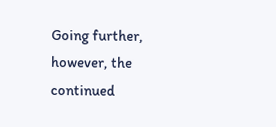Going further, however, the continued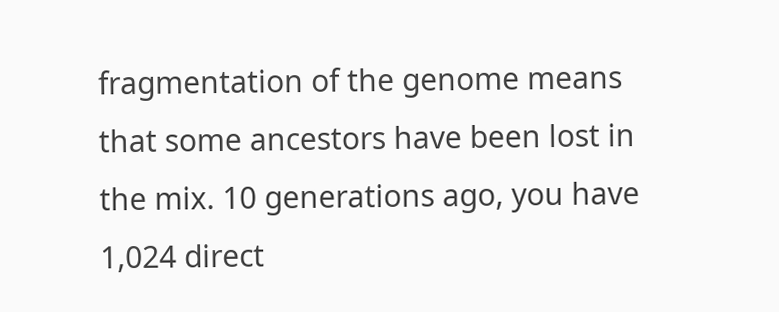fragmentation of the genome means that some ancestors have been lost in the mix. 10 generations ago, you have 1,024 direct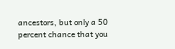ancestors, but only a 50 percent chance that you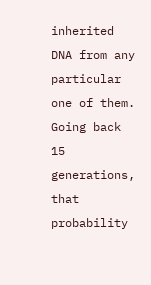inherited DNA from any particular one of them. Going back 15 generations, that probability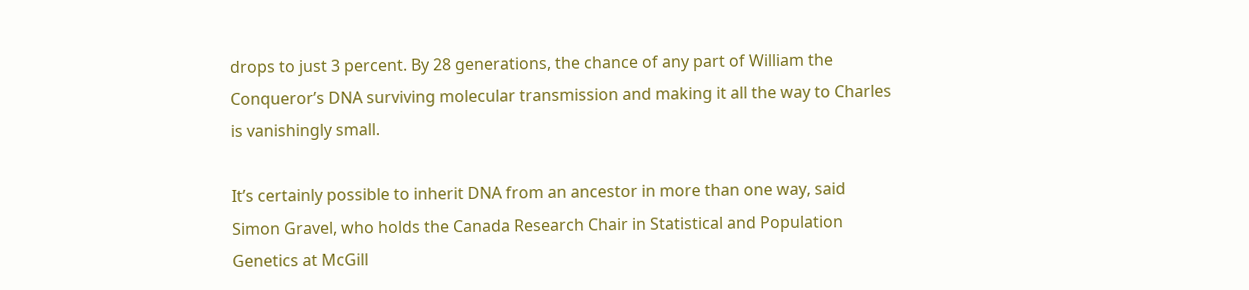drops to just 3 percent. By 28 generations, the chance of any part of William the Conqueror’s DNA surviving molecular transmission and making it all the way to Charles is vanishingly small.

It’s certainly possible to inherit DNA from an ancestor in more than one way, said Simon Gravel, who holds the Canada Research Chair in Statistical and Population Genetics at McGill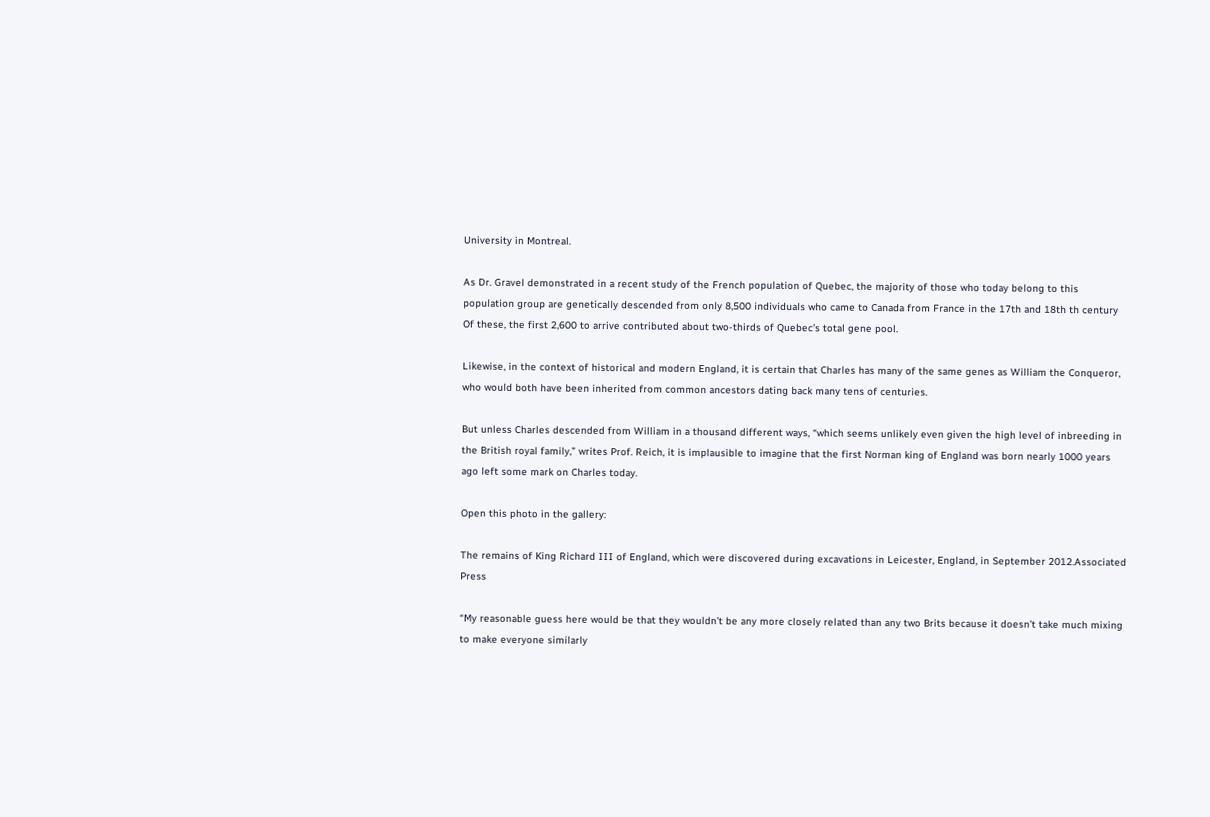University in Montreal.

As Dr. Gravel demonstrated in a recent study of the French population of Quebec, the majority of those who today belong to this population group are genetically descended from only 8,500 individuals who came to Canada from France in the 17th and 18th th century Of these, the first 2,600 to arrive contributed about two-thirds of Quebec’s total gene pool.

Likewise, in the context of historical and modern England, it is certain that Charles has many of the same genes as William the Conqueror, who would both have been inherited from common ancestors dating back many tens of centuries.

But unless Charles descended from William in a thousand different ways, “which seems unlikely even given the high level of inbreeding in the British royal family,” writes Prof. Reich, it is implausible to imagine that the first Norman king of England was born nearly 1000 years ago left some mark on Charles today.

Open this photo in the gallery:

The remains of King Richard III of England, which were discovered during excavations in Leicester, England, in September 2012.Associated Press

“My reasonable guess here would be that they wouldn’t be any more closely related than any two Brits because it doesn’t take much mixing to make everyone similarly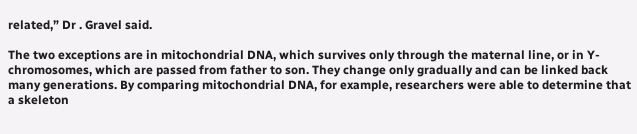related,” Dr . Gravel said.

The two exceptions are in mitochondrial DNA, which survives only through the maternal line, or in Y-chromosomes, which are passed from father to son. They change only gradually and can be linked back many generations. By comparing mitochondrial DNA, for example, researchers were able to determine that a skeleton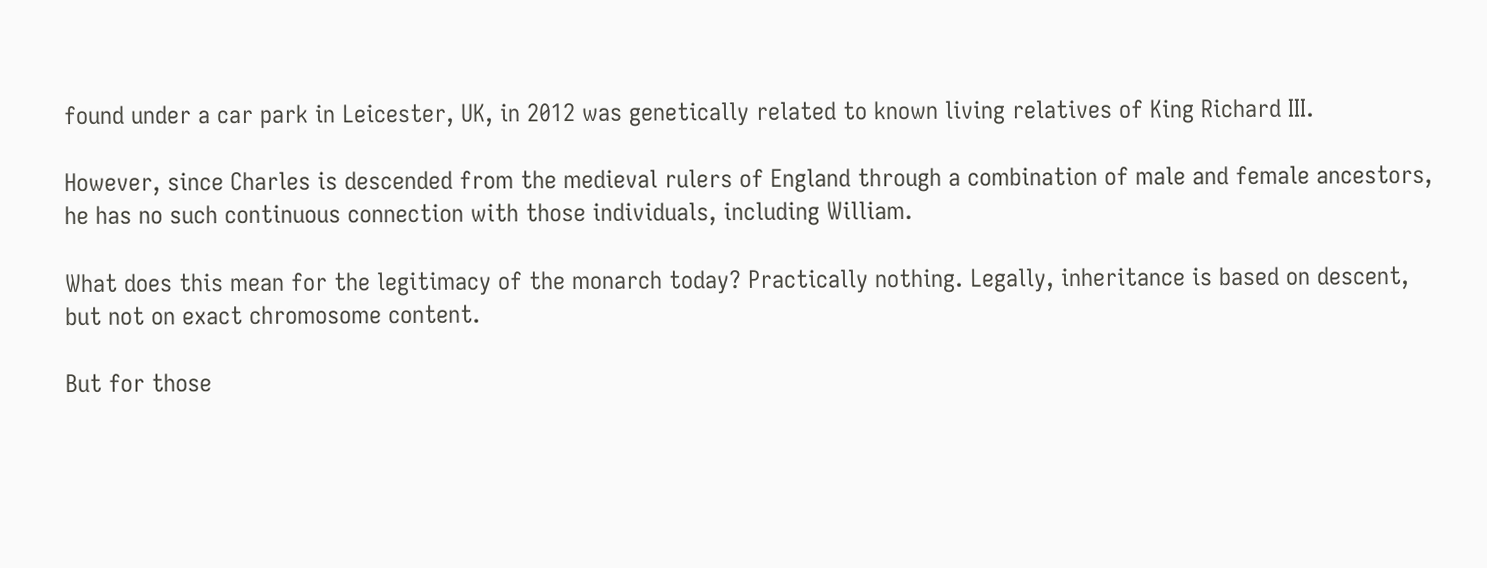found under a car park in Leicester, UK, in 2012 was genetically related to known living relatives of King Richard III.

However, since Charles is descended from the medieval rulers of England through a combination of male and female ancestors, he has no such continuous connection with those individuals, including William.

What does this mean for the legitimacy of the monarch today? Practically nothing. Legally, inheritance is based on descent, but not on exact chromosome content.

But for those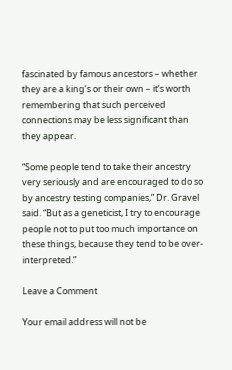fascinated by famous ancestors – whether they are a king’s or their own – it’s worth remembering that such perceived connections may be less significant than they appear.

“Some people tend to take their ancestry very seriously and are encouraged to do so by ancestry testing companies,” Dr. Gravel said. “But as a geneticist, I try to encourage people not to put too much importance on these things, because they tend to be over-interpreted.”

Leave a Comment

Your email address will not be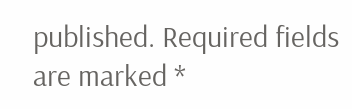published. Required fields are marked *